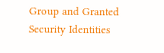Group and Granted Security Identities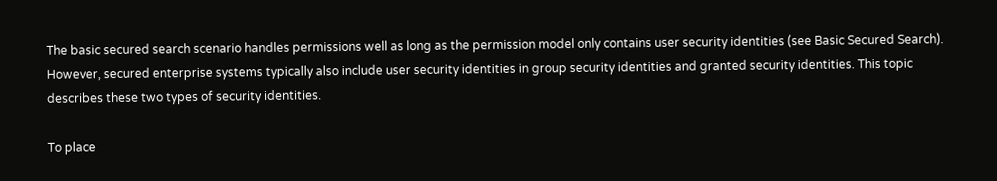The basic secured search scenario handles permissions well as long as the permission model only contains user security identities (see Basic Secured Search). However, secured enterprise systems typically also include user security identities in group security identities and granted security identities. This topic describes these two types of security identities.

To place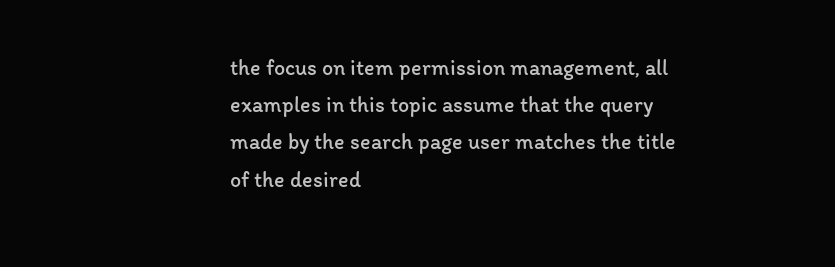the focus on item permission management, all examples in this topic assume that the query made by the search page user matches the title of the desired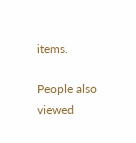items.

People also viewed